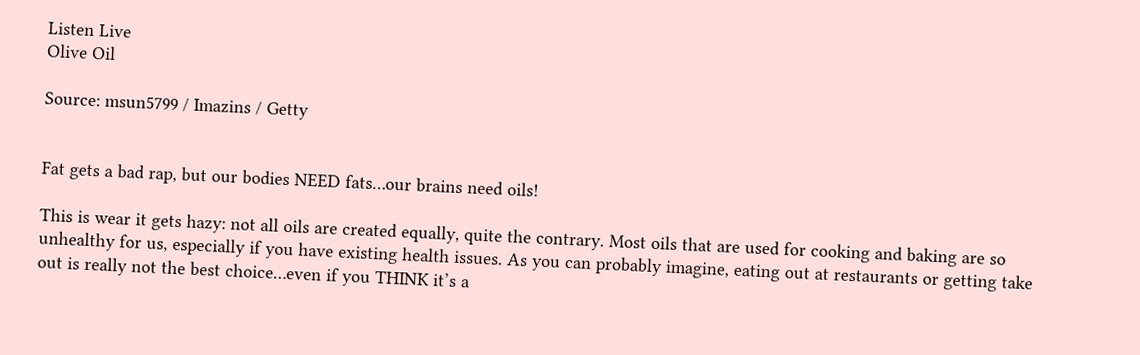Listen Live
Olive Oil

Source: msun5799 / Imazins / Getty


Fat gets a bad rap, but our bodies NEED fats…our brains need oils!

This is wear it gets hazy: not all oils are created equally, quite the contrary. Most oils that are used for cooking and baking are so unhealthy for us, especially if you have existing health issues. As you can probably imagine, eating out at restaurants or getting take out is really not the best choice…even if you THINK it’s a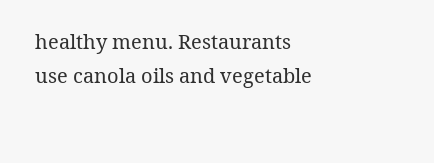healthy menu. Restaurants use canola oils and vegetable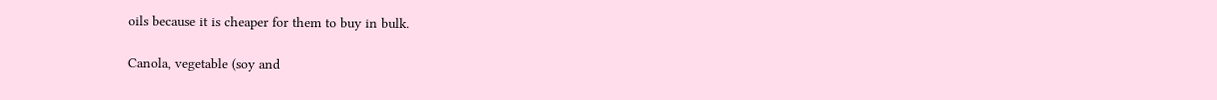oils because it is cheaper for them to buy in bulk.

Canola, vegetable (soy and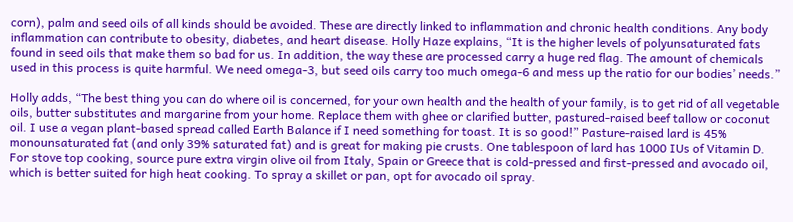corn), palm and seed oils of all kinds should be avoided. These are directly linked to inflammation and chronic health conditions. Any body inflammation can contribute to obesity, diabetes, and heart disease. Holly Haze explains, “It is the higher levels of polyunsaturated fats found in seed oils that make them so bad for us. In addition, the way these are processed carry a huge red flag. The amount of chemicals used in this process is quite harmful. We need omega-3, but seed oils carry too much omega-6 and mess up the ratio for our bodies’ needs.”

Holly adds, “The best thing you can do where oil is concerned, for your own health and the health of your family, is to get rid of all vegetable oils, butter substitutes and margarine from your home. Replace them with ghee or clarified butter, pastured-raised beef tallow or coconut oil. I use a vegan plant-based spread called Earth Balance if I need something for toast. It is so good!” Pasture-raised lard is 45% monounsaturated fat (and only 39% saturated fat) and is great for making pie crusts. One tablespoon of lard has 1000 IUs of Vitamin D. For stove top cooking, source pure extra virgin olive oil from Italy, Spain or Greece that is cold-pressed and first-pressed and avocado oil, which is better suited for high heat cooking. To spray a skillet or pan, opt for avocado oil spray.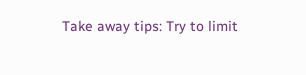Take away tips: Try to limit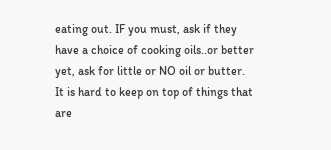eating out. IF you must, ask if they have a choice of cooking oils..or better yet, ask for little or NO oil or butter. It is hard to keep on top of things that are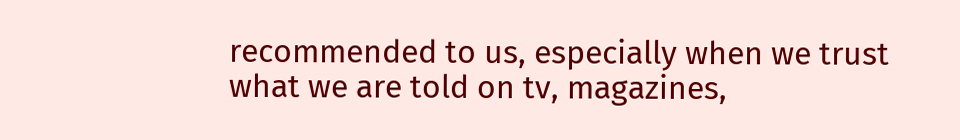recommended to us, especially when we trust what we are told on tv, magazines,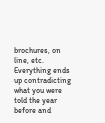brochures, on line, etc. Everything ends up contradicting what you were told the year before and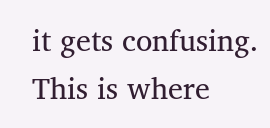it gets confusing. This is where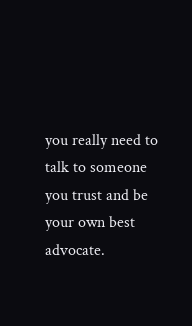you really need to talk to someone you trust and be your own best advocate.